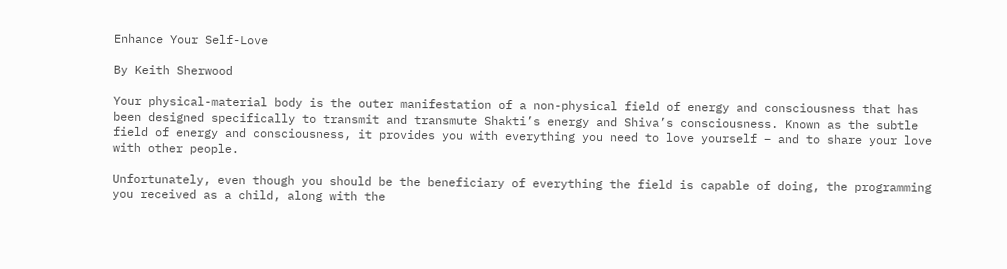Enhance Your Self-Love

By Keith Sherwood

Your physical-material body is the outer manifestation of a non-physical field of energy and consciousness that has been designed specifically to transmit and transmute Shakti’s energy and Shiva’s consciousness. Known as the subtle field of energy and consciousness, it provides you with everything you need to love yourself – and to share your love with other people.

Unfortunately, even though you should be the beneficiary of everything the field is capable of doing, the programming you received as a child, along with the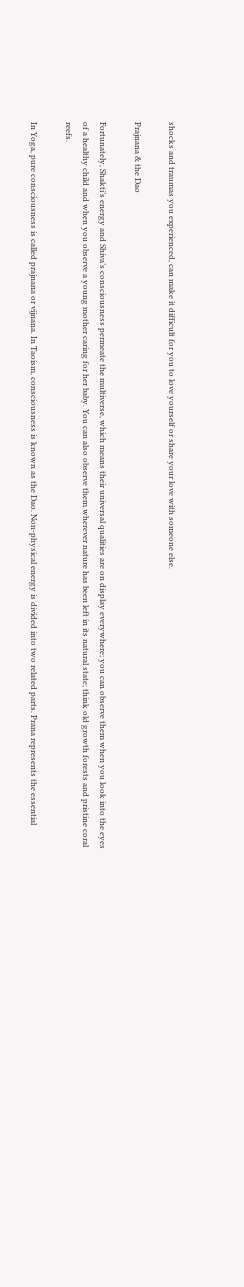shocks and traumas you experienced, can make it difficult for you to love yourself or share your love with someone else.

Prajnana & the Dao

Fortunately, Shakti’s energy and Shiva’s consciousness permeate the multiverse, which means their universal qualities are on display everywhere; you can observe them when you look into the eyes of a healthy child and when you observe a young mother caring for her baby. You can also observe them wherever nature has been left in its natural state; think old growth forests and pristine coral reefs.

In Yoga, pure consciousness is called prajnana or vijnana. In Taoism, consciousness is known as the Dao. Non-physical energy is divided into two related parts. Prana represents the essential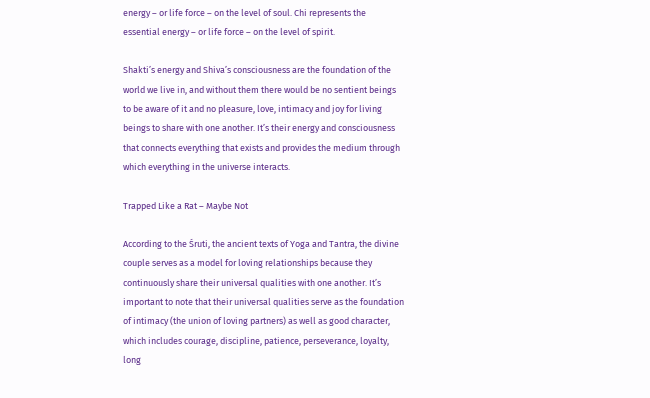energy – or life force – on the level of soul. Chi represents the essential energy – or life force – on the level of spirit.

Shakti’s energy and Shiva’s consciousness are the foundation of the world we live in, and without them there would be no sentient beings to be aware of it and no pleasure, love, intimacy and joy for living beings to share with one another. It’s their energy and consciousness that connects everything that exists and provides the medium through which everything in the universe interacts.

Trapped Like a Rat – Maybe Not

According to the Śruti, the ancient texts of Yoga and Tantra, the divine couple serves as a model for loving relationships because they continuously share their universal qualities with one another. It’s important to note that their universal qualities serve as the foundation of intimacy (the union of loving partners) as well as good character, which includes courage, discipline, patience, perseverance, loyalty, long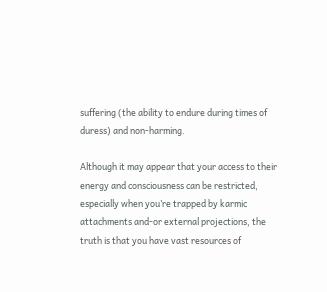suffering (the ability to endure during times of duress) and non-harming.

Although it may appear that your access to their energy and consciousness can be restricted, especially when you’re trapped by karmic attachments and-or external projections, the truth is that you have vast resources of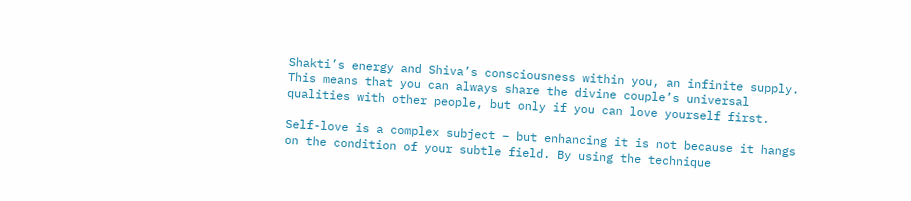Shakti’s energy and Shiva’s consciousness within you, an infinite supply. This means that you can always share the divine couple’s universal qualities with other people, but only if you can love yourself first.

Self-love is a complex subject – but enhancing it is not because it hangs on the condition of your subtle field. By using the technique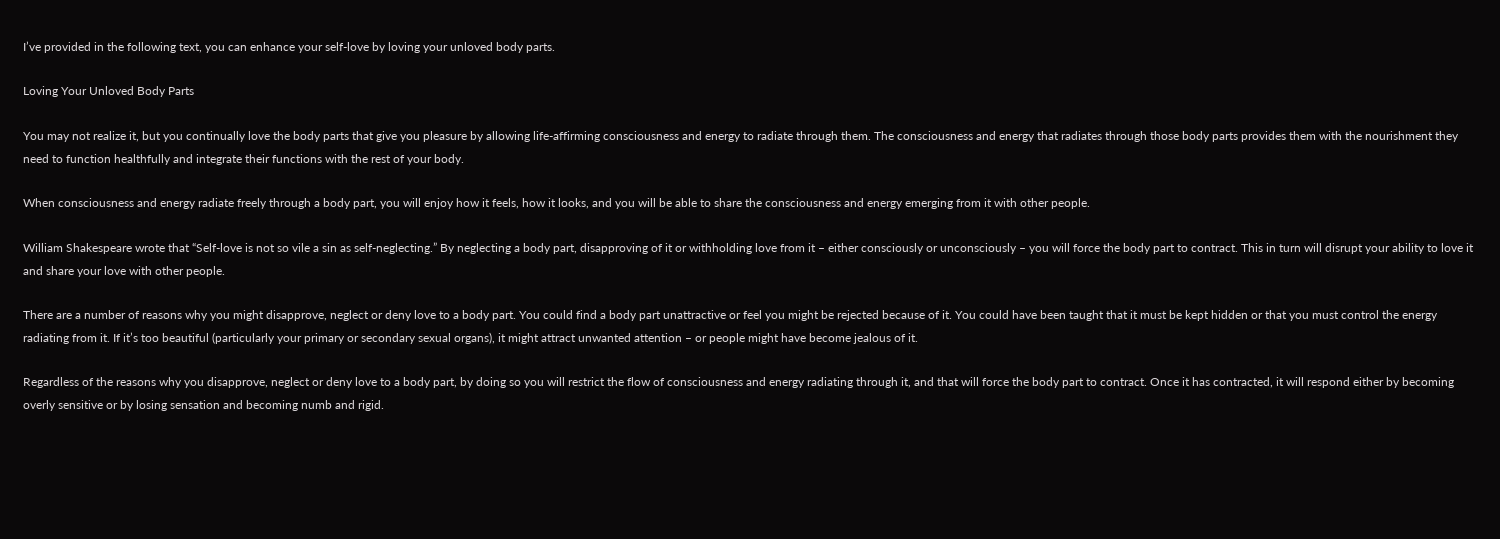I’ve provided in the following text, you can enhance your self-love by loving your unloved body parts.

Loving Your Unloved Body Parts

You may not realize it, but you continually love the body parts that give you pleasure by allowing life-affirming consciousness and energy to radiate through them. The consciousness and energy that radiates through those body parts provides them with the nourishment they need to function healthfully and integrate their functions with the rest of your body.

When consciousness and energy radiate freely through a body part, you will enjoy how it feels, how it looks, and you will be able to share the consciousness and energy emerging from it with other people.

William Shakespeare wrote that “Self-love is not so vile a sin as self-neglecting.” By neglecting a body part, disapproving of it or withholding love from it – either consciously or unconsciously – you will force the body part to contract. This in turn will disrupt your ability to love it and share your love with other people.

There are a number of reasons why you might disapprove, neglect or deny love to a body part. You could find a body part unattractive or feel you might be rejected because of it. You could have been taught that it must be kept hidden or that you must control the energy radiating from it. If it’s too beautiful (particularly your primary or secondary sexual organs), it might attract unwanted attention – or people might have become jealous of it.

Regardless of the reasons why you disapprove, neglect or deny love to a body part, by doing so you will restrict the flow of consciousness and energy radiating through it, and that will force the body part to contract. Once it has contracted, it will respond either by becoming overly sensitive or by losing sensation and becoming numb and rigid.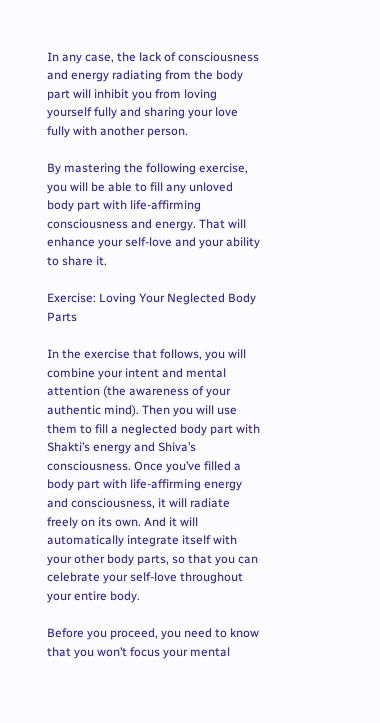In any case, the lack of consciousness and energy radiating from the body part will inhibit you from loving yourself fully and sharing your love fully with another person.

By mastering the following exercise, you will be able to fill any unloved body part with life-affirming consciousness and energy. That will enhance your self-love and your ability to share it.

Exercise: Loving Your Neglected Body Parts

In the exercise that follows, you will combine your intent and mental attention (the awareness of your authentic mind). Then you will use them to fill a neglected body part with Shakti’s energy and Shiva’s consciousness. Once you’ve filled a body part with life-affirming energy and consciousness, it will radiate freely on its own. And it will automatically integrate itself with your other body parts, so that you can celebrate your self-love throughout your entire body.

Before you proceed, you need to know that you won’t focus your mental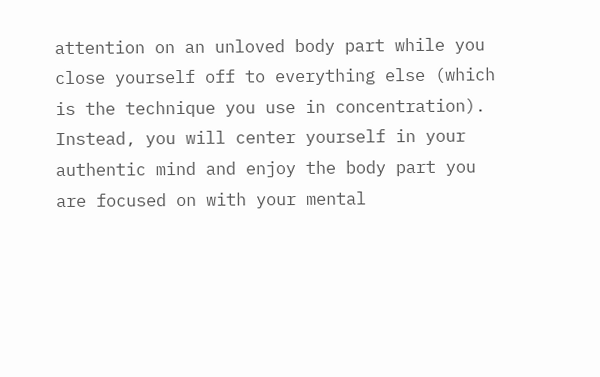attention on an unloved body part while you close yourself off to everything else (which is the technique you use in concentration). Instead, you will center yourself in your authentic mind and enjoy the body part you are focused on with your mental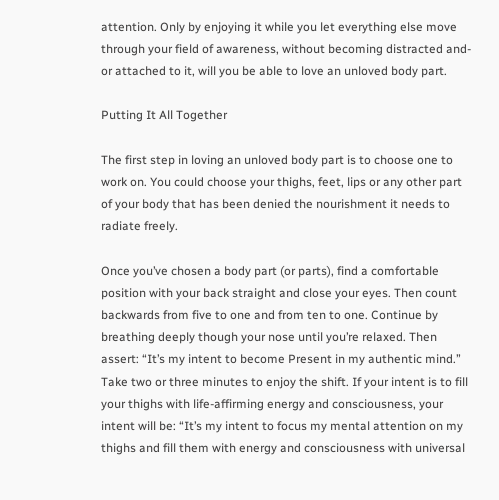attention. Only by enjoying it while you let everything else move through your field of awareness, without becoming distracted and-or attached to it, will you be able to love an unloved body part.

Putting It All Together

The first step in loving an unloved body part is to choose one to work on. You could choose your thighs, feet, lips or any other part of your body that has been denied the nourishment it needs to radiate freely.

Once you’ve chosen a body part (or parts), find a comfortable position with your back straight and close your eyes. Then count backwards from five to one and from ten to one. Continue by breathing deeply though your nose until you’re relaxed. Then assert: “It’s my intent to become Present in my authentic mind.” Take two or three minutes to enjoy the shift. If your intent is to fill your thighs with life-affirming energy and consciousness, your intent will be: “It’s my intent to focus my mental attention on my thighs and fill them with energy and consciousness with universal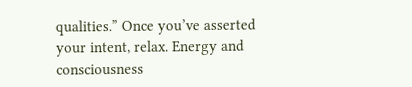qualities.” Once you’ve asserted your intent, relax. Energy and consciousness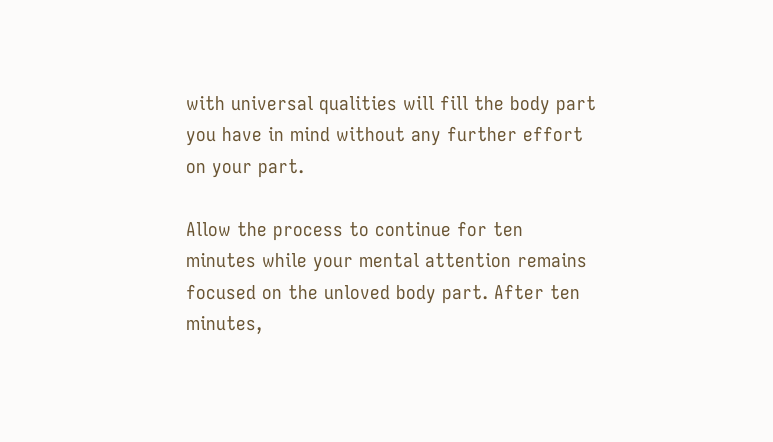with universal qualities will fill the body part you have in mind without any further effort on your part.

Allow the process to continue for ten minutes while your mental attention remains focused on the unloved body part. After ten minutes,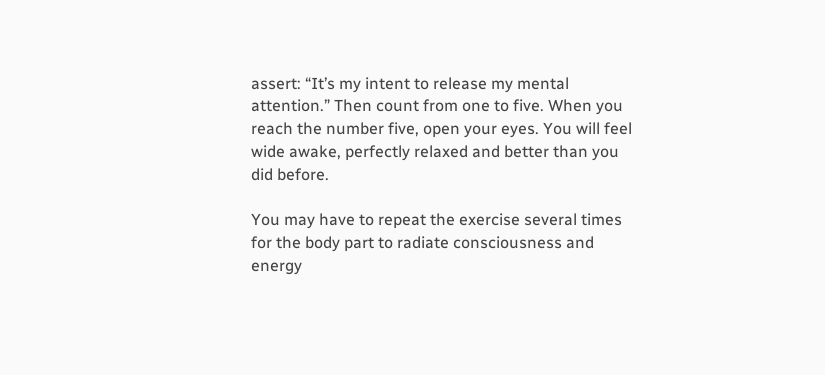assert: “It’s my intent to release my mental attention.” Then count from one to five. When you reach the number five, open your eyes. You will feel wide awake, perfectly relaxed and better than you did before.

You may have to repeat the exercise several times for the body part to radiate consciousness and energy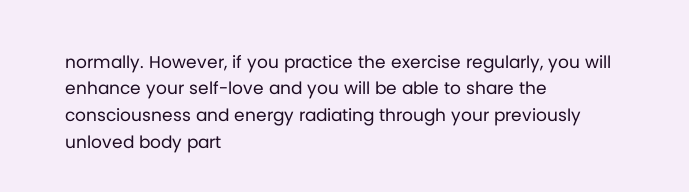normally. However, if you practice the exercise regularly, you will enhance your self-love and you will be able to share the consciousness and energy radiating through your previously unloved body part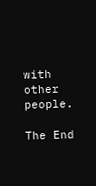with other people.

The End